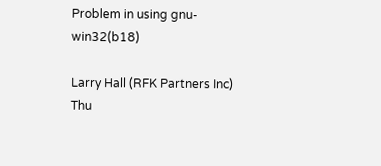Problem in using gnu-win32(b18)

Larry Hall (RFK Partners Inc)
Thu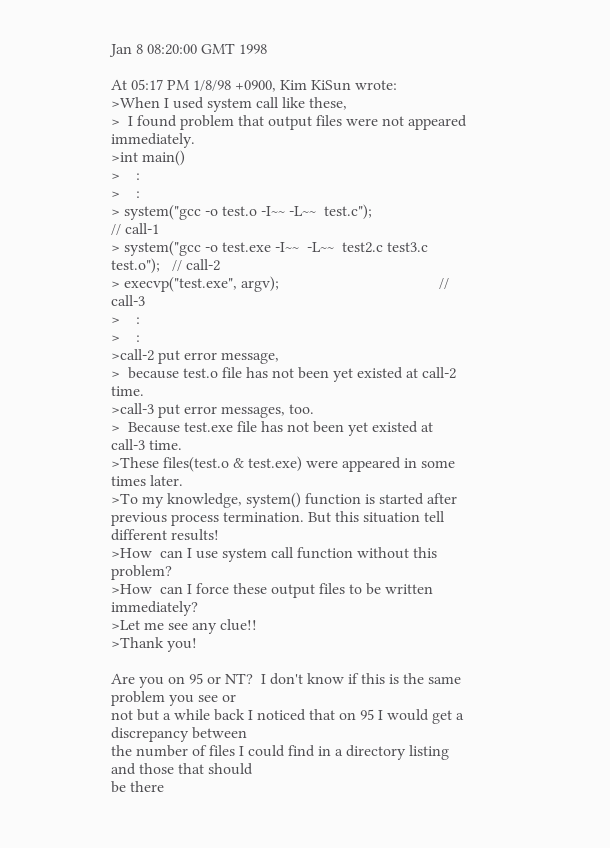Jan 8 08:20:00 GMT 1998

At 05:17 PM 1/8/98 +0900, Kim KiSun wrote:
>When I used system call like these,
>  I found problem that output files were not appeared immediately.
>int main()
>    :
>    :
> system("gcc -o test.o -I~~ -L~~  test.c");                       // call-1
> system("gcc -o test.exe -I~~  -L~~  test2.c test3.c  test.o");   // call-2
> execvp("test.exe", argv);                                        // call-3
>    :
>    :
>call-2 put error message,
>  because test.o file has not been yet existed at call-2 time.
>call-3 put error messages, too.
>  Because test.exe file has not been yet existed at call-3 time.
>These files(test.o & test.exe) were appeared in some times later.
>To my knowledge, system() function is started after previous process termination. But this situation tell different results!
>How  can I use system call function without this problem?
>How  can I force these output files to be written immediately?
>Let me see any clue!!
>Thank you!

Are you on 95 or NT?  I don't know if this is the same problem you see or
not but a while back I noticed that on 95 I would get a discrepancy between
the number of files I could find in a directory listing and those that should
be there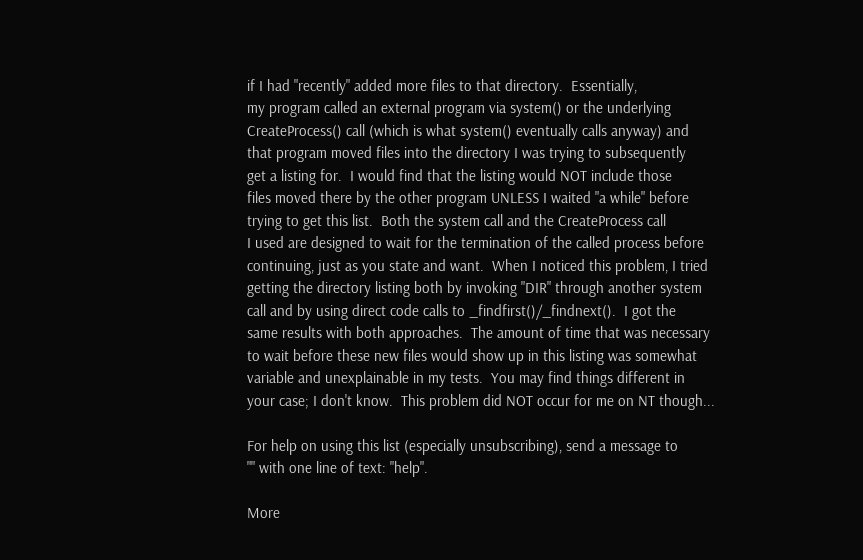if I had "recently" added more files to that directory.  Essentially,
my program called an external program via system() or the underlying
CreateProcess() call (which is what system() eventually calls anyway) and
that program moved files into the directory I was trying to subsequently
get a listing for.  I would find that the listing would NOT include those
files moved there by the other program UNLESS I waited "a while" before
trying to get this list.  Both the system call and the CreateProcess call
I used are designed to wait for the termination of the called process before
continuing, just as you state and want.  When I noticed this problem, I tried
getting the directory listing both by invoking "DIR" through another system
call and by using direct code calls to _findfirst()/_findnext().  I got the
same results with both approaches.  The amount of time that was necessary
to wait before these new files would show up in this listing was somewhat
variable and unexplainable in my tests.  You may find things different in
your case; I don't know.  This problem did NOT occur for me on NT though...

For help on using this list (especially unsubscribing), send a message to
"" with one line of text: "help".

More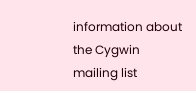information about the Cygwin mailing list